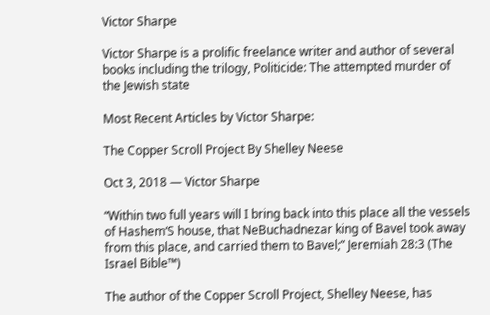Victor Sharpe

Victor Sharpe is a prolific freelance writer and author of several books including the trilogy, Politicide: The attempted murder of the Jewish state

Most Recent Articles by Victor Sharpe:

The Copper Scroll Project By Shelley Neese

Oct 3, 2018 — Victor Sharpe

“Within two full years will I bring back into this place all the vessels of Hashem‘S house, that NeBuchadnezar king of Bavel took away from this place, and carried them to Bavel;” Jeremiah 28:3 (The Israel Bible™)

The author of the Copper Scroll Project, Shelley Neese, has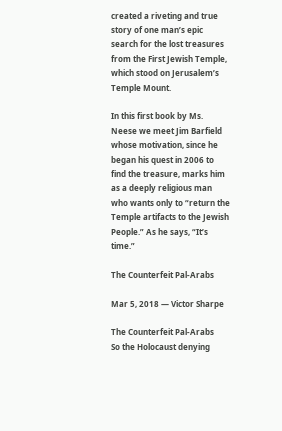created a riveting and true story of one man’s epic search for the lost treasures from the First Jewish Temple, which stood on Jerusalem’s Temple Mount.

In this first book by Ms. Neese we meet Jim Barfield whose motivation, since he began his quest in 2006 to find the treasure, marks him as a deeply religious man who wants only to “return the Temple artifacts to the Jewish People.” As he says, “It’s time.”

The Counterfeit Pal-Arabs

Mar 5, 2018 — Victor Sharpe

The Counterfeit Pal-Arabs
So the Holocaust denying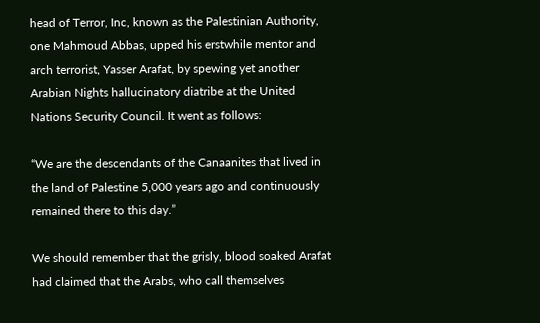head of Terror, Inc, known as the Palestinian Authority, one Mahmoud Abbas, upped his erstwhile mentor and arch terrorist, Yasser Arafat, by spewing yet another Arabian Nights hallucinatory diatribe at the United Nations Security Council. It went as follows:

“We are the descendants of the Canaanites that lived in the land of Palestine 5,000 years ago and continuously remained there to this day.”

We should remember that the grisly, blood soaked Arafat had claimed that the Arabs, who call themselves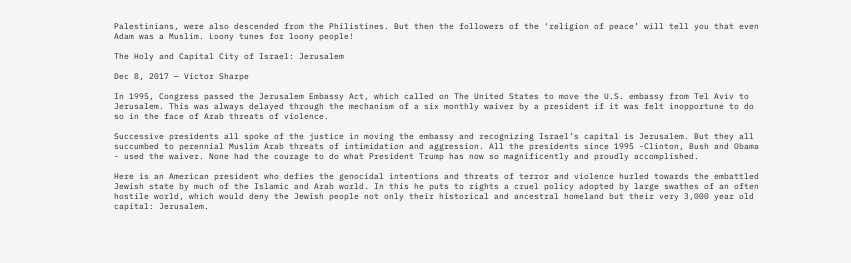Palestinians, were also descended from the Philistines. But then the followers of the ‘religion of peace’ will tell you that even Adam was a Muslim. Loony tunes for loony people!

The Holy and Capital City of Israel: Jerusalem

Dec 8, 2017 — Victor Sharpe

In 1995, Congress passed the Jerusalem Embassy Act, which called on The United States to move the U.S. embassy from Tel Aviv to Jerusalem. This was always delayed through the mechanism of a six monthly waiver by a president if it was felt inopportune to do so in the face of Arab threats of violence.

Successive presidents all spoke of the justice in moving the embassy and recognizing Israel’s capital is Jerusalem. But they all succumbed to perennial Muslim Arab threats of intimidation and aggression. All the presidents since 1995 -Clinton, Bush and Obama - used the waiver. None had the courage to do what President Trump has now so magnificently and proudly accomplished.

Here is an American president who defies the genocidal intentions and threats of terror and violence hurled towards the embattled Jewish state by much of the Islamic and Arab world. In this he puts to rights a cruel policy adopted by large swathes of an often hostile world, which would deny the Jewish people not only their historical and ancestral homeland but their very 3,000 year old capital: Jerusalem.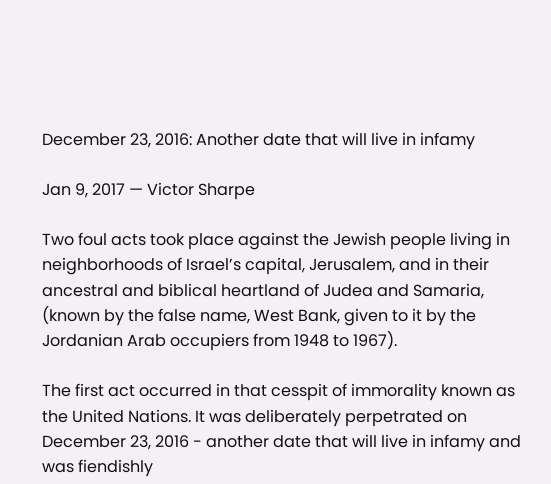December 23, 2016: Another date that will live in infamy

Jan 9, 2017 — Victor Sharpe

Two foul acts took place against the Jewish people living in neighborhoods of Israel’s capital, Jerusalem, and in their ancestral and biblical heartland of Judea and Samaria, (known by the false name, West Bank, given to it by the Jordanian Arab occupiers from 1948 to 1967).

The first act occurred in that cesspit of immorality known as the United Nations. It was deliberately perpetrated on December 23, 2016 - another date that will live in infamy and was fiendishly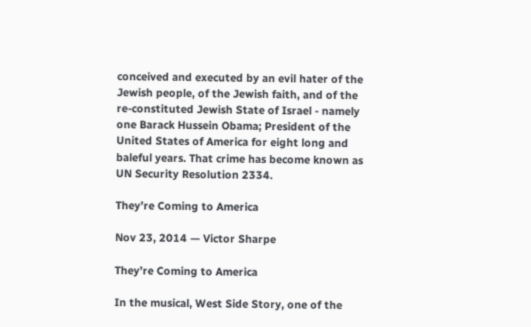conceived and executed by an evil hater of the Jewish people, of the Jewish faith, and of the re-constituted Jewish State of Israel - namely one Barack Hussein Obama; President of the United States of America for eight long and baleful years. That crime has become known as UN Security Resolution 2334.

They’re Coming to America

Nov 23, 2014 — Victor Sharpe

They’re Coming to America

In the musical, West Side Story, one of the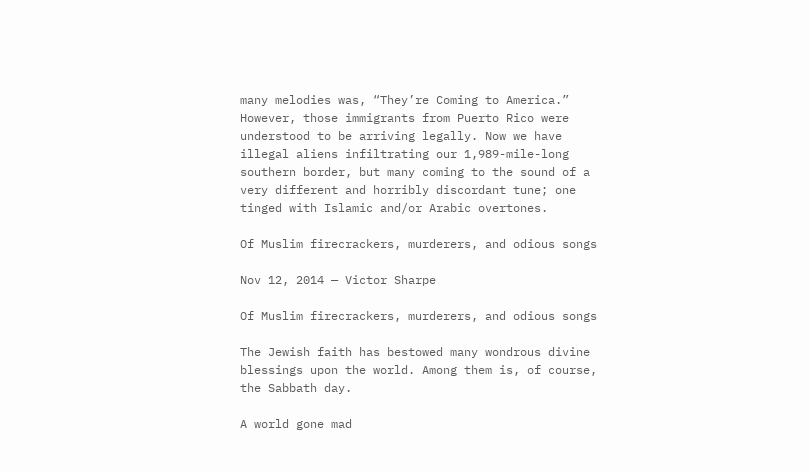many melodies was, “They’re Coming to America.” However, those immigrants from Puerto Rico were understood to be arriving legally. Now we have illegal aliens infiltrating our 1,989-mile-long southern border, but many coming to the sound of a very different and horribly discordant tune; one tinged with Islamic and/or Arabic overtones.

Of Muslim firecrackers, murderers, and odious songs

Nov 12, 2014 — Victor Sharpe

Of Muslim firecrackers, murderers, and odious songs

The Jewish faith has bestowed many wondrous divine blessings upon the world. Among them is, of course, the Sabbath day.

A world gone mad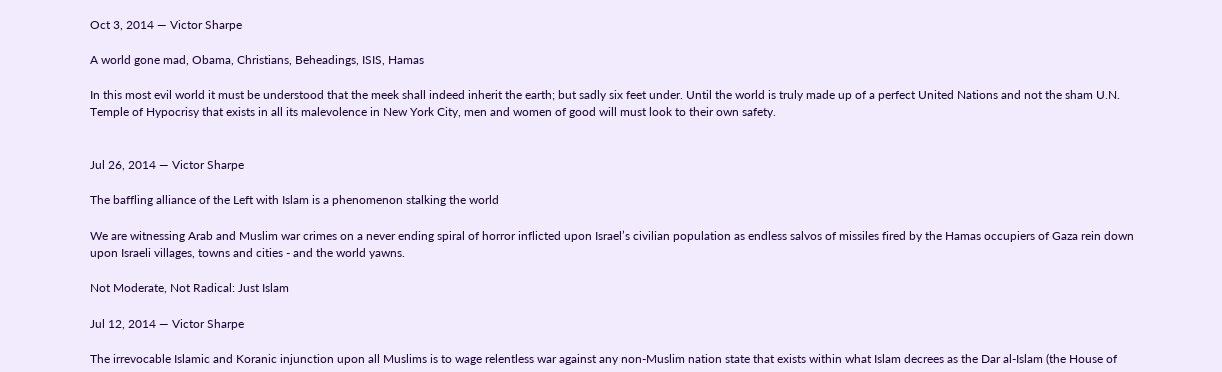Oct 3, 2014 — Victor Sharpe

A world gone mad, Obama, Christians, Beheadings, ISIS, Hamas

In this most evil world it must be understood that the meek shall indeed inherit the earth; but sadly six feet under. Until the world is truly made up of a perfect United Nations and not the sham U.N. Temple of Hypocrisy that exists in all its malevolence in New York City, men and women of good will must look to their own safety.


Jul 26, 2014 — Victor Sharpe

The baffling alliance of the Left with Islam is a phenomenon stalking the world

We are witnessing Arab and Muslim war crimes on a never ending spiral of horror inflicted upon Israel’s civilian population as endless salvos of missiles fired by the Hamas occupiers of Gaza rein down upon Israeli villages, towns and cities - and the world yawns.

Not Moderate, Not Radical: Just Islam

Jul 12, 2014 — Victor Sharpe

The irrevocable Islamic and Koranic injunction upon all Muslims is to wage relentless war against any non-Muslim nation state that exists within what Islam decrees as the Dar al-Islam (the House of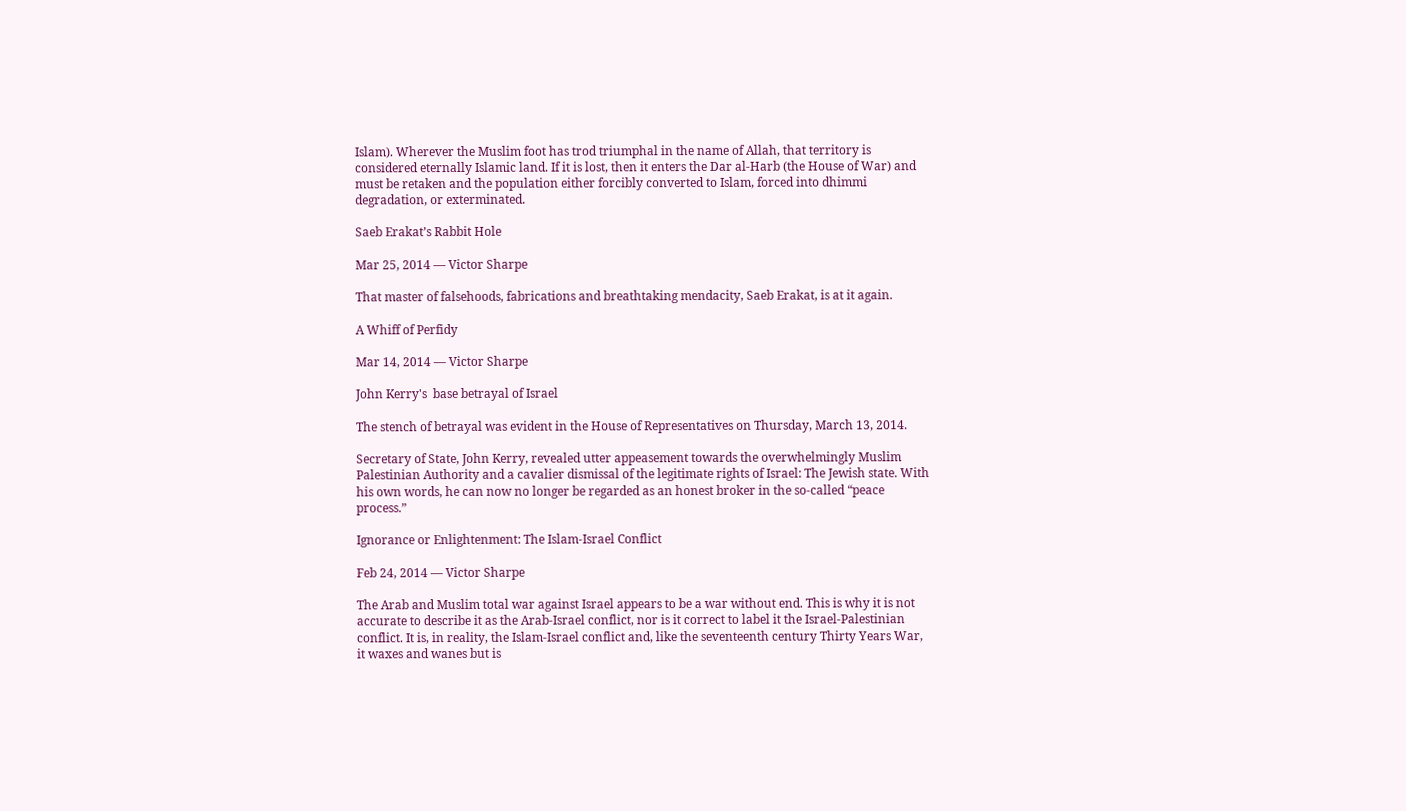Islam). Wherever the Muslim foot has trod triumphal in the name of Allah, that territory is considered eternally Islamic land. If it is lost, then it enters the Dar al-Harb (the House of War) and must be retaken and the population either forcibly converted to Islam, forced into dhimmi degradation, or exterminated.

Saeb Erakat’s Rabbit Hole

Mar 25, 2014 — Victor Sharpe

That master of falsehoods, fabrications and breathtaking mendacity, Saeb Erakat, is at it again.

A Whiff of Perfidy

Mar 14, 2014 — Victor Sharpe

John Kerry's  base betrayal of Israel

The stench of betrayal was evident in the House of Representatives on Thursday, March 13, 2014.

Secretary of State, John Kerry, revealed utter appeasement towards the overwhelmingly Muslim Palestinian Authority and a cavalier dismissal of the legitimate rights of Israel: The Jewish state. With his own words, he can now no longer be regarded as an honest broker in the so-called “peace process.”

Ignorance or Enlightenment: The Islam-Israel Conflict

Feb 24, 2014 — Victor Sharpe

The Arab and Muslim total war against Israel appears to be a war without end. This is why it is not accurate to describe it as the Arab-Israel conflict, nor is it correct to label it the Israel-Palestinian conflict. It is, in reality, the Islam-Israel conflict and, like the seventeenth century Thirty Years War, it waxes and wanes but is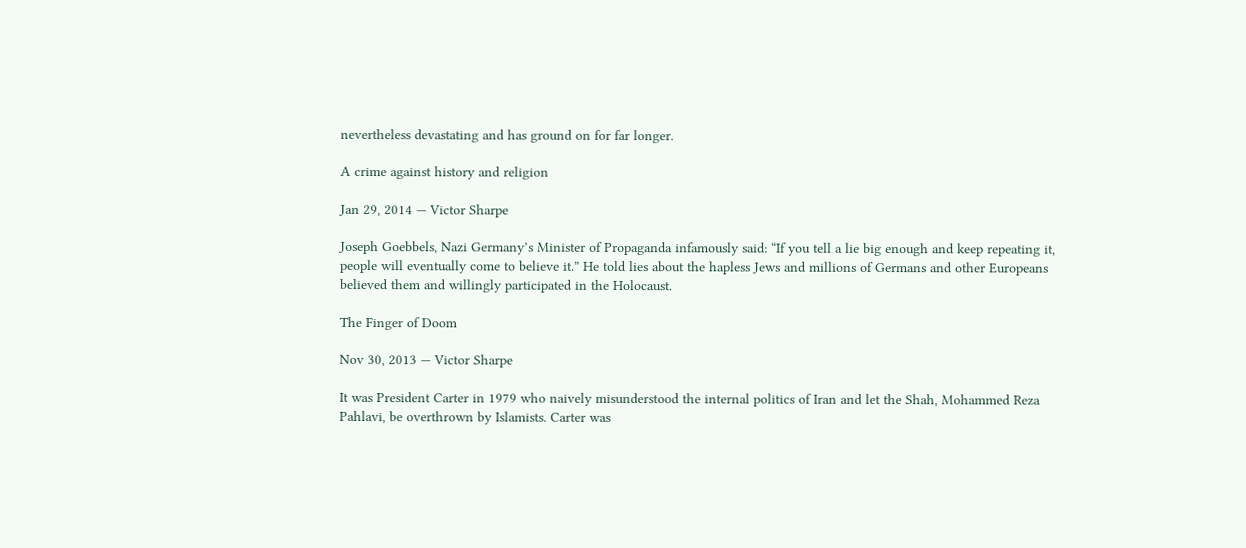nevertheless devastating and has ground on for far longer.

A crime against history and religion

Jan 29, 2014 — Victor Sharpe

Joseph Goebbels, Nazi Germany’s Minister of Propaganda infamously said: “If you tell a lie big enough and keep repeating it, people will eventually come to believe it.” He told lies about the hapless Jews and millions of Germans and other Europeans believed them and willingly participated in the Holocaust.

The Finger of Doom

Nov 30, 2013 — Victor Sharpe

It was President Carter in 1979 who naively misunderstood the internal politics of Iran and let the Shah, Mohammed Reza Pahlavi, be overthrown by Islamists. Carter was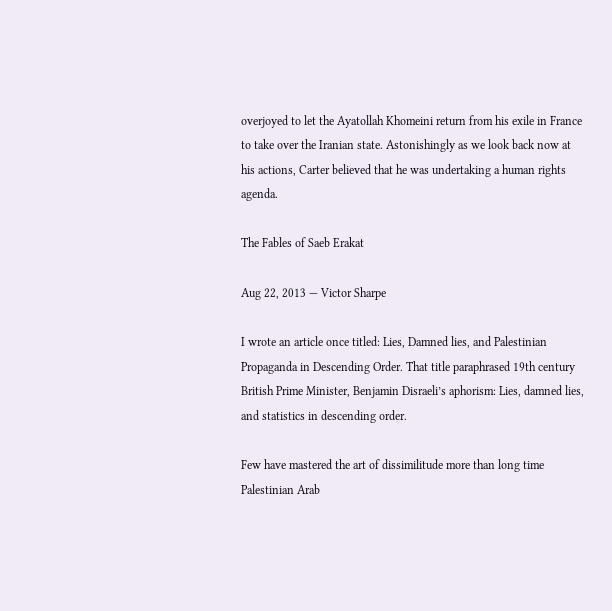overjoyed to let the Ayatollah Khomeini return from his exile in France to take over the Iranian state. Astonishingly as we look back now at his actions, Carter believed that he was undertaking a human rights agenda.

The Fables of Saeb Erakat

Aug 22, 2013 — Victor Sharpe

I wrote an article once titled: Lies, Damned lies, and Palestinian Propaganda in Descending Order. That title paraphrased 19th century British Prime Minister, Benjamin Disraeli’s aphorism: Lies, damned lies, and statistics in descending order.

Few have mastered the art of dissimilitude more than long time Palestinian Arab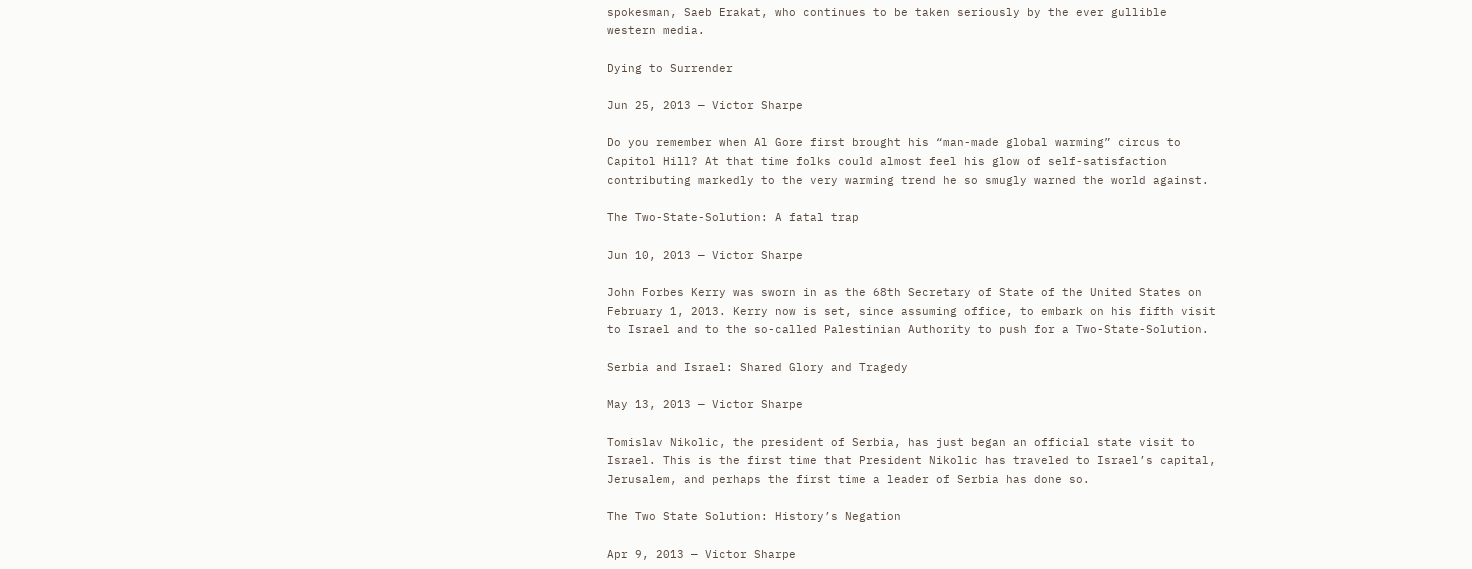spokesman, Saeb Erakat, who continues to be taken seriously by the ever gullible western media.

Dying to Surrender

Jun 25, 2013 — Victor Sharpe

Do you remember when Al Gore first brought his “man-made global warming” circus to Capitol Hill? At that time folks could almost feel his glow of self-satisfaction contributing markedly to the very warming trend he so smugly warned the world against.

The Two-State-Solution: A fatal trap

Jun 10, 2013 — Victor Sharpe

John Forbes Kerry was sworn in as the 68th Secretary of State of the United States on February 1, 2013. Kerry now is set, since assuming office, to embark on his fifth visit to Israel and to the so-called Palestinian Authority to push for a Two-State-Solution.

Serbia and Israel: Shared Glory and Tragedy

May 13, 2013 — Victor Sharpe

Tomislav Nikolic, the president of Serbia, has just began an official state visit to Israel. This is the first time that President Nikolic has traveled to Israel’s capital, Jerusalem, and perhaps the first time a leader of Serbia has done so.

The Two State Solution: History’s Negation

Apr 9, 2013 — Victor Sharpe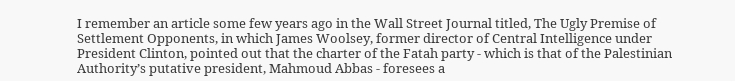I remember an article some few years ago in the Wall Street Journal titled, The Ugly Premise of Settlement Opponents, in which James Woolsey, former director of Central Intelligence under President Clinton, pointed out that the charter of the Fatah party - which is that of the Palestinian Authority’s putative president, Mahmoud Abbas - foresees a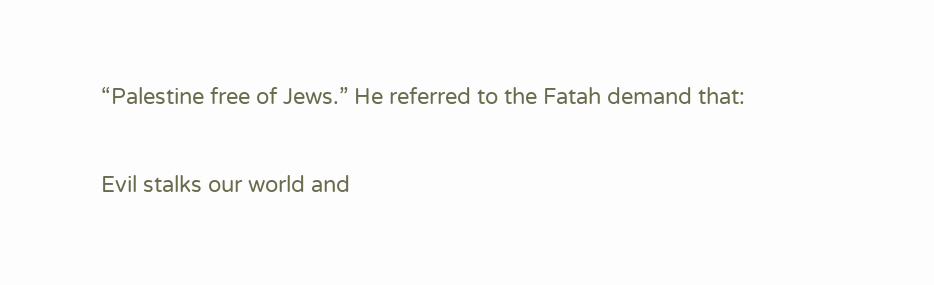“Palestine free of Jews.” He referred to the Fatah demand that:

Evil stalks our world and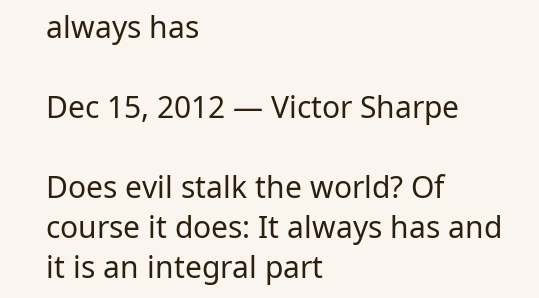always has

Dec 15, 2012 — Victor Sharpe

Does evil stalk the world? Of course it does: It always has and it is an integral part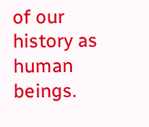of our history as human beings.